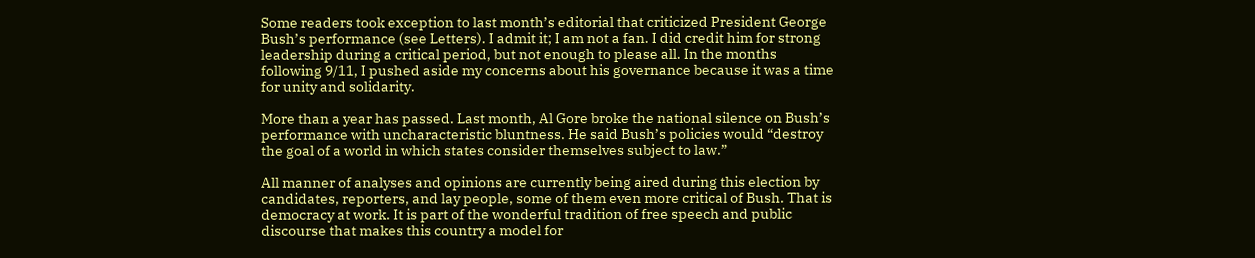Some readers took exception to last month’s editorial that criticized President George Bush’s performance (see Letters). I admit it; I am not a fan. I did credit him for strong leadership during a critical period, but not enough to please all. In the months following 9/11, I pushed aside my concerns about his governance because it was a time for unity and solidarity.

More than a year has passed. Last month, Al Gore broke the national silence on Bush’s performance with uncharacteristic bluntness. He said Bush’s policies would “destroy the goal of a world in which states consider themselves subject to law.”

All manner of analyses and opinions are currently being aired during this election by candidates, reporters, and lay people, some of them even more critical of Bush. That is democracy at work. It is part of the wonderful tradition of free speech and public discourse that makes this country a model for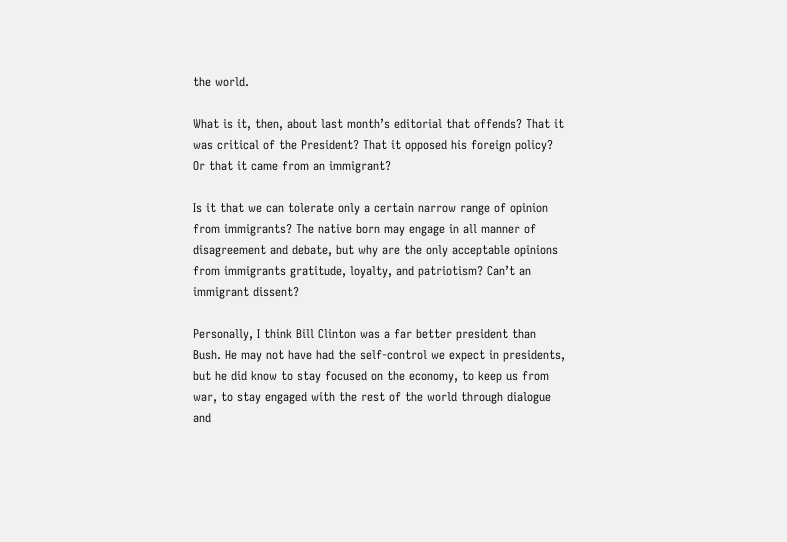the world.

What is it, then, about last month’s editorial that offends? That it was critical of the President? That it opposed his foreign policy? Or that it came from an immigrant?

Is it that we can tolerate only a certain narrow range of opinion from immigrants? The native born may engage in all manner of disagreement and debate, but why are the only acceptable opinions from immigrants gratitude, loyalty, and patriotism? Can’t an immigrant dissent?

Personally, I think Bill Clinton was a far better president than Bush. He may not have had the self-control we expect in presidents, but he did know to stay focused on the economy, to keep us from war, to stay engaged with the rest of the world through dialogue and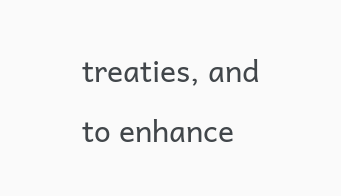treaties, and to enhance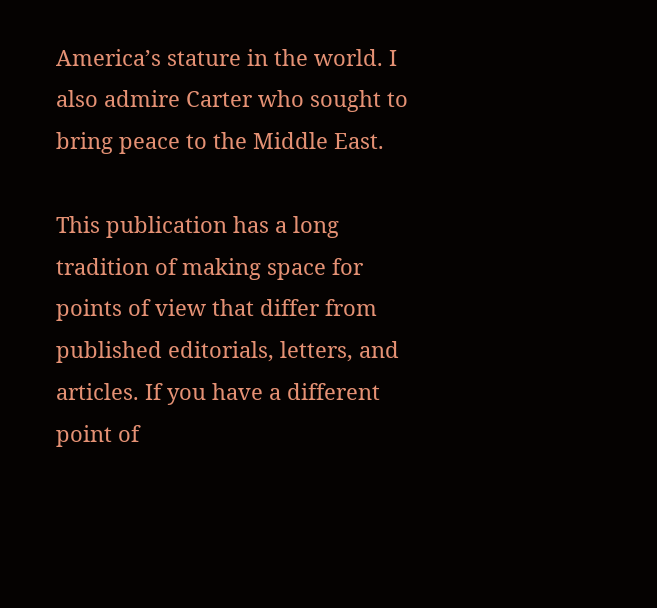America’s stature in the world. I also admire Carter who sought to bring peace to the Middle East.

This publication has a long tradition of making space for points of view that differ from published editorials, letters, and articles. If you have a different point of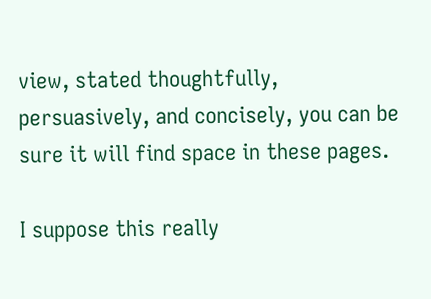view, stated thoughtfully, persuasively, and concisely, you can be sure it will find space in these pages.

I suppose this really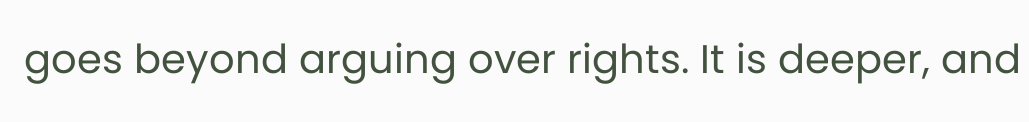goes beyond arguing over rights. It is deeper, and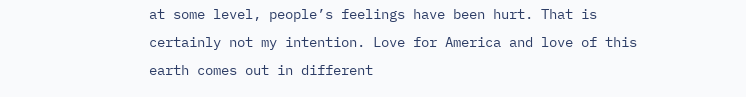at some level, people’s feelings have been hurt. That is certainly not my intention. Love for America and love of this earth comes out in different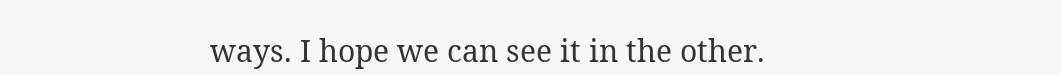ways. I hope we can see it in the other.